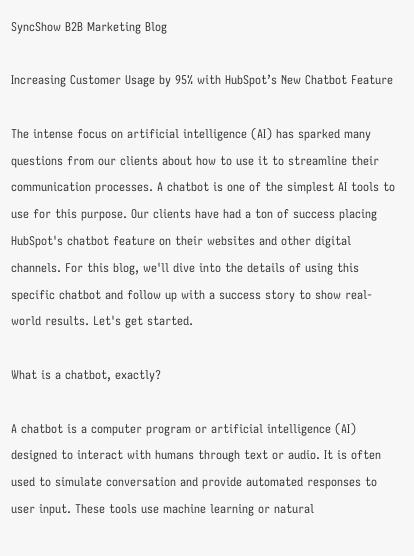SyncShow B2B Marketing Blog

Increasing Customer Usage by 95% with HubSpot’s New Chatbot Feature

The intense focus on artificial intelligence (AI) has sparked many questions from our clients about how to use it to streamline their communication processes. A chatbot is one of the simplest AI tools to use for this purpose. Our clients have had a ton of success placing HubSpot's chatbot feature on their websites and other digital channels. For this blog, we'll dive into the details of using this specific chatbot and follow up with a success story to show real-world results. Let's get started.

What is a chatbot, exactly?

A chatbot is a computer program or artificial intelligence (AI) designed to interact with humans through text or audio. It is often used to simulate conversation and provide automated responses to user input. These tools use machine learning or natural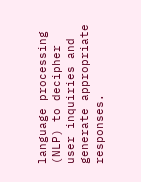language processing (NLP) to decipher user inquiries and generate appropriate responses.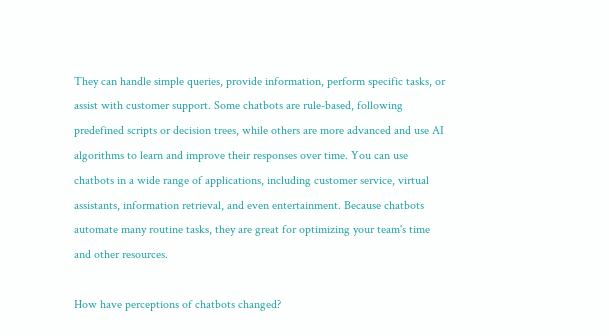They can handle simple queries, provide information, perform specific tasks, or assist with customer support. Some chatbots are rule-based, following predefined scripts or decision trees, while others are more advanced and use AI algorithms to learn and improve their responses over time. You can use chatbots in a wide range of applications, including customer service, virtual assistants, information retrieval, and even entertainment. Because chatbots automate many routine tasks, they are great for optimizing your team's time and other resources.

How have perceptions of chatbots changed?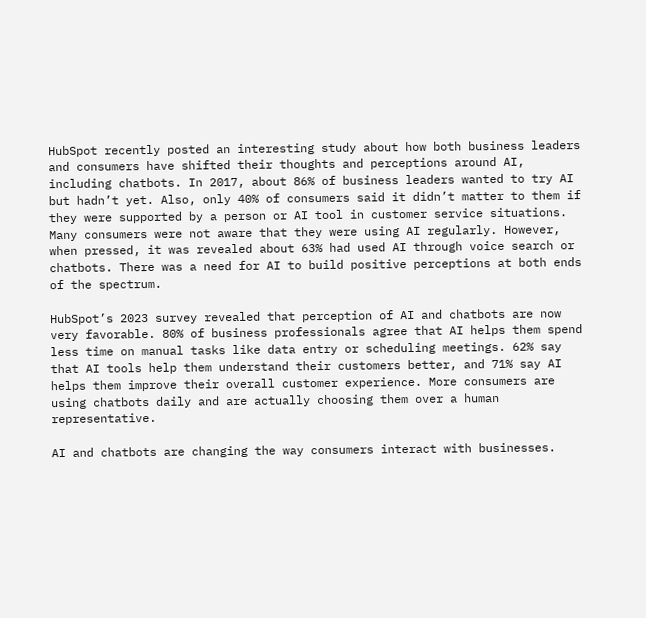HubSpot recently posted an interesting study about how both business leaders and consumers have shifted their thoughts and perceptions around AI, including chatbots. In 2017, about 86% of business leaders wanted to try AI but hadn’t yet. Also, only 40% of consumers said it didn’t matter to them if they were supported by a person or AI tool in customer service situations. Many consumers were not aware that they were using AI regularly. However, when pressed, it was revealed about 63% had used AI through voice search or chatbots. There was a need for AI to build positive perceptions at both ends of the spectrum.

HubSpot’s 2023 survey revealed that perception of AI and chatbots are now very favorable. 80% of business professionals agree that AI helps them spend less time on manual tasks like data entry or scheduling meetings. 62% say that AI tools help them understand their customers better, and 71% say AI helps them improve their overall customer experience. More consumers are using chatbots daily and are actually choosing them over a human representative.

AI and chatbots are changing the way consumers interact with businesses.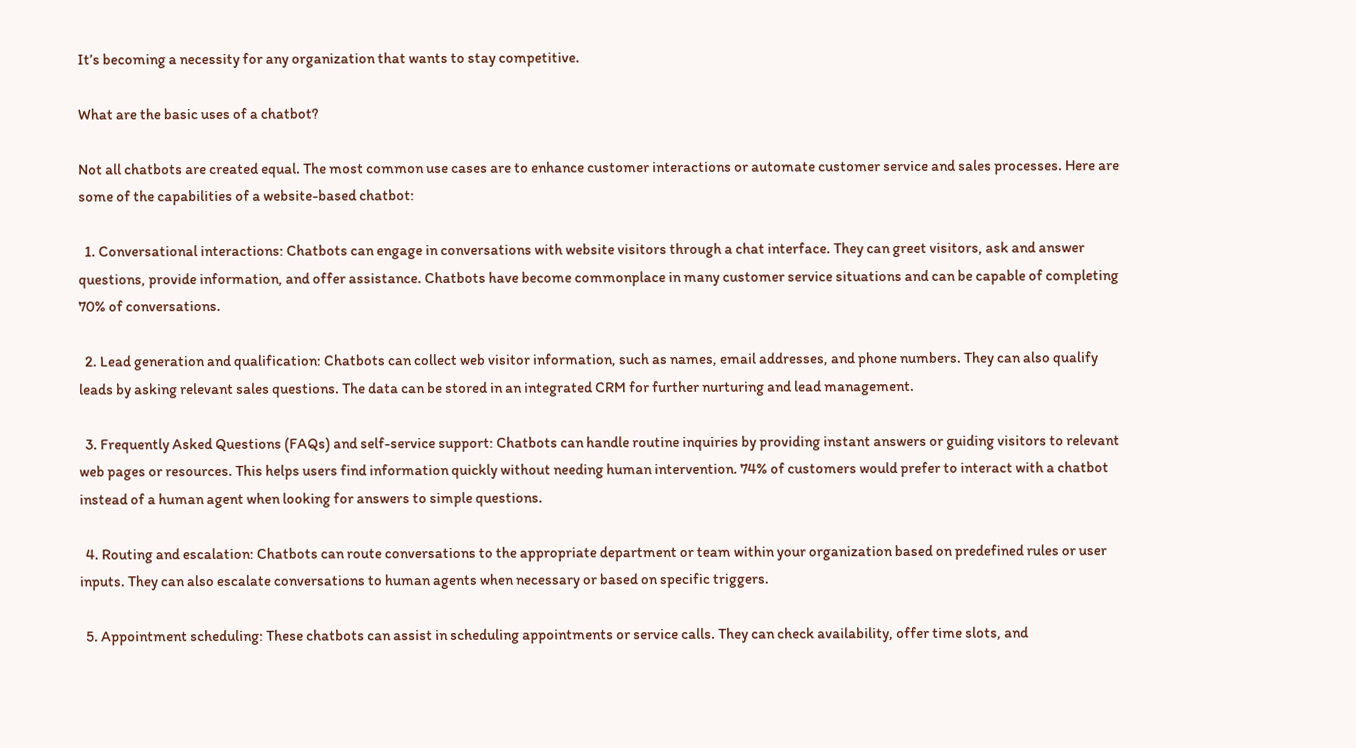It’s becoming a necessity for any organization that wants to stay competitive.

What are the basic uses of a chatbot?

Not all chatbots are created equal. The most common use cases are to enhance customer interactions or automate customer service and sales processes. Here are some of the capabilities of a website-based chatbot:

  1. Conversational interactions: Chatbots can engage in conversations with website visitors through a chat interface. They can greet visitors, ask and answer questions, provide information, and offer assistance. Chatbots have become commonplace in many customer service situations and can be capable of completing 70% of conversations.

  2. Lead generation and qualification: Chatbots can collect web visitor information, such as names, email addresses, and phone numbers. They can also qualify leads by asking relevant sales questions. The data can be stored in an integrated CRM for further nurturing and lead management.

  3. Frequently Asked Questions (FAQs) and self-service support: Chatbots can handle routine inquiries by providing instant answers or guiding visitors to relevant web pages or resources. This helps users find information quickly without needing human intervention. 74% of customers would prefer to interact with a chatbot instead of a human agent when looking for answers to simple questions.

  4. Routing and escalation: Chatbots can route conversations to the appropriate department or team within your organization based on predefined rules or user inputs. They can also escalate conversations to human agents when necessary or based on specific triggers.

  5. Appointment scheduling: These chatbots can assist in scheduling appointments or service calls. They can check availability, offer time slots, and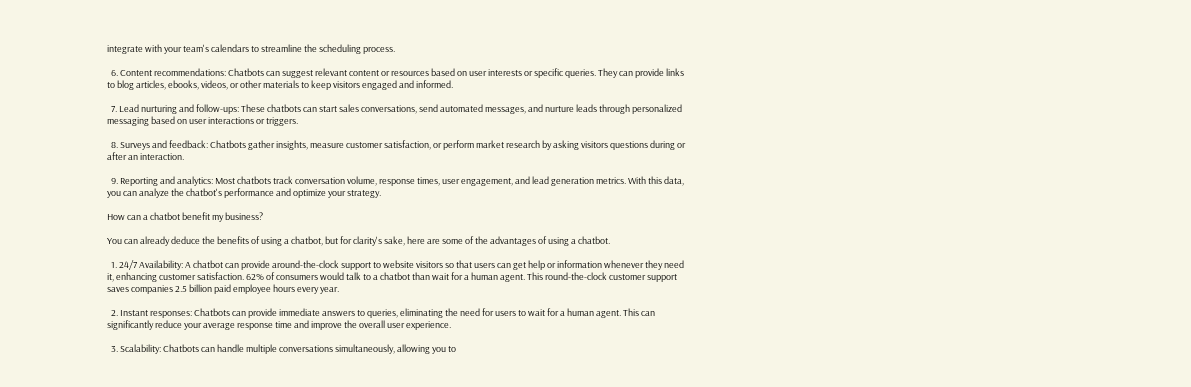integrate with your team's calendars to streamline the scheduling process.

  6. Content recommendations: Chatbots can suggest relevant content or resources based on user interests or specific queries. They can provide links to blog articles, ebooks, videos, or other materials to keep visitors engaged and informed.

  7. Lead nurturing and follow-ups: These chatbots can start sales conversations, send automated messages, and nurture leads through personalized messaging based on user interactions or triggers.

  8. Surveys and feedback: Chatbots gather insights, measure customer satisfaction, or perform market research by asking visitors questions during or after an interaction.

  9. Reporting and analytics: Most chatbots track conversation volume, response times, user engagement, and lead generation metrics. With this data, you can analyze the chatbot's performance and optimize your strategy.

How can a chatbot benefit my business?

You can already deduce the benefits of using a chatbot, but for clarity's sake, here are some of the advantages of using a chatbot.

  1. 24/7 Availability: A chatbot can provide around-the-clock support to website visitors so that users can get help or information whenever they need it, enhancing customer satisfaction. 62% of consumers would talk to a chatbot than wait for a human agent. This round-the-clock customer support saves companies 2.5 billion paid employee hours every year.

  2. Instant responses: Chatbots can provide immediate answers to queries, eliminating the need for users to wait for a human agent. This can significantly reduce your average response time and improve the overall user experience.

  3. Scalability: Chatbots can handle multiple conversations simultaneously, allowing you to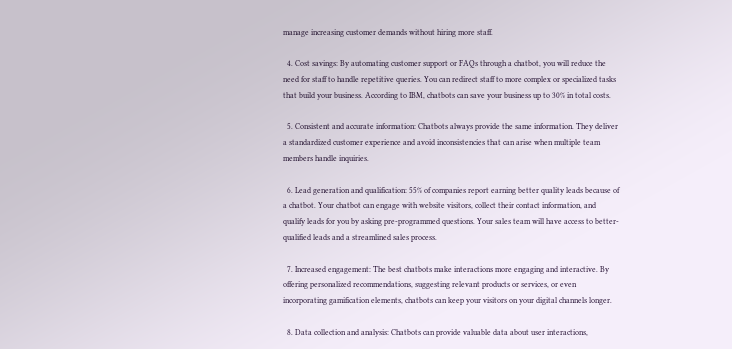manage increasing customer demands without hiring more staff.

  4. Cost savings: By automating customer support or FAQs through a chatbot, you will reduce the need for staff to handle repetitive queries. You can redirect staff to more complex or specialized tasks that build your business. According to IBM, chatbots can save your business up to 30% in total costs.

  5. Consistent and accurate information: Chatbots always provide the same information. They deliver a standardized customer experience and avoid inconsistencies that can arise when multiple team members handle inquiries.

  6. Lead generation and qualification: 55% of companies report earning better quality leads because of a chatbot. Your chatbot can engage with website visitors, collect their contact information, and qualify leads for you by asking pre-programmed questions. Your sales team will have access to better-qualified leads and a streamlined sales process.

  7. Increased engagement: The best chatbots make interactions more engaging and interactive. By offering personalized recommendations, suggesting relevant products or services, or even incorporating gamification elements, chatbots can keep your visitors on your digital channels longer.

  8. Data collection and analysis: Chatbots can provide valuable data about user interactions,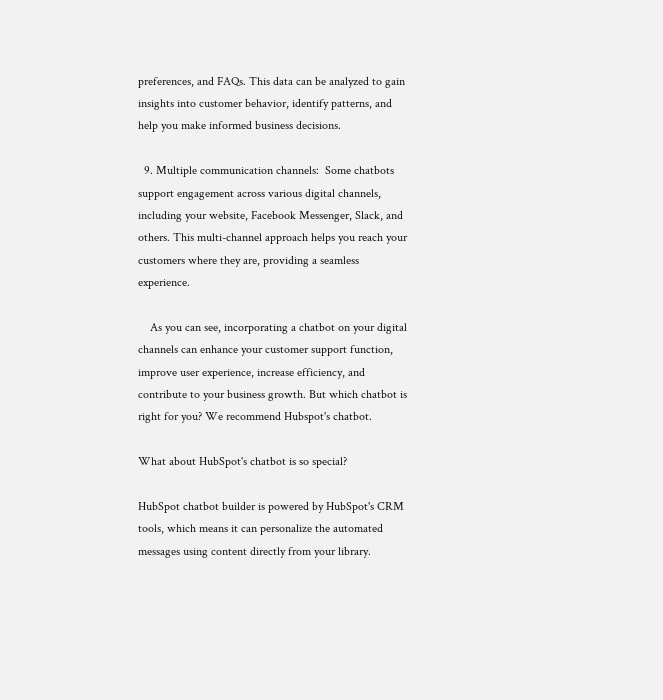preferences, and FAQs. This data can be analyzed to gain insights into customer behavior, identify patterns, and help you make informed business decisions.

  9. Multiple communication channels:  Some chatbots support engagement across various digital channels, including your website, Facebook Messenger, Slack, and others. This multi-channel approach helps you reach your customers where they are, providing a seamless experience.

    As you can see, incorporating a chatbot on your digital channels can enhance your customer support function, improve user experience, increase efficiency, and contribute to your business growth. But which chatbot is right for you? We recommend Hubspot's chatbot.

What about HubSpot's chatbot is so special?

HubSpot chatbot builder is powered by HubSpot's CRM tools, which means it can personalize the automated messages using content directly from your library.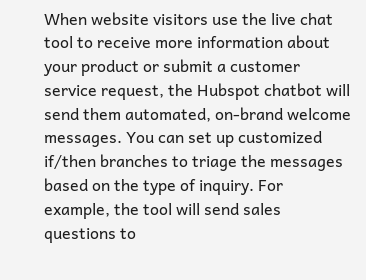When website visitors use the live chat tool to receive more information about your product or submit a customer service request, the Hubspot chatbot will send them automated, on-brand welcome messages. You can set up customized if/then branches to triage the messages based on the type of inquiry. For example, the tool will send sales questions to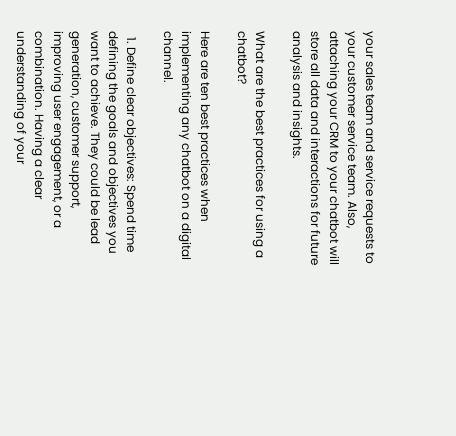your sales team and service requests to your customer service team. Also, attaching your CRM to your chatbot will store all data and interactions for future analysis and insights.

What are the best practices for using a chatbot?

Here are ten best practices when implementing any chatbot on a digital channel.

  1. Define clear objectives: Spend time defining the goals and objectives you want to achieve. They could be lead generation, customer support, improving user engagement, or a combination. Having a clear understanding of your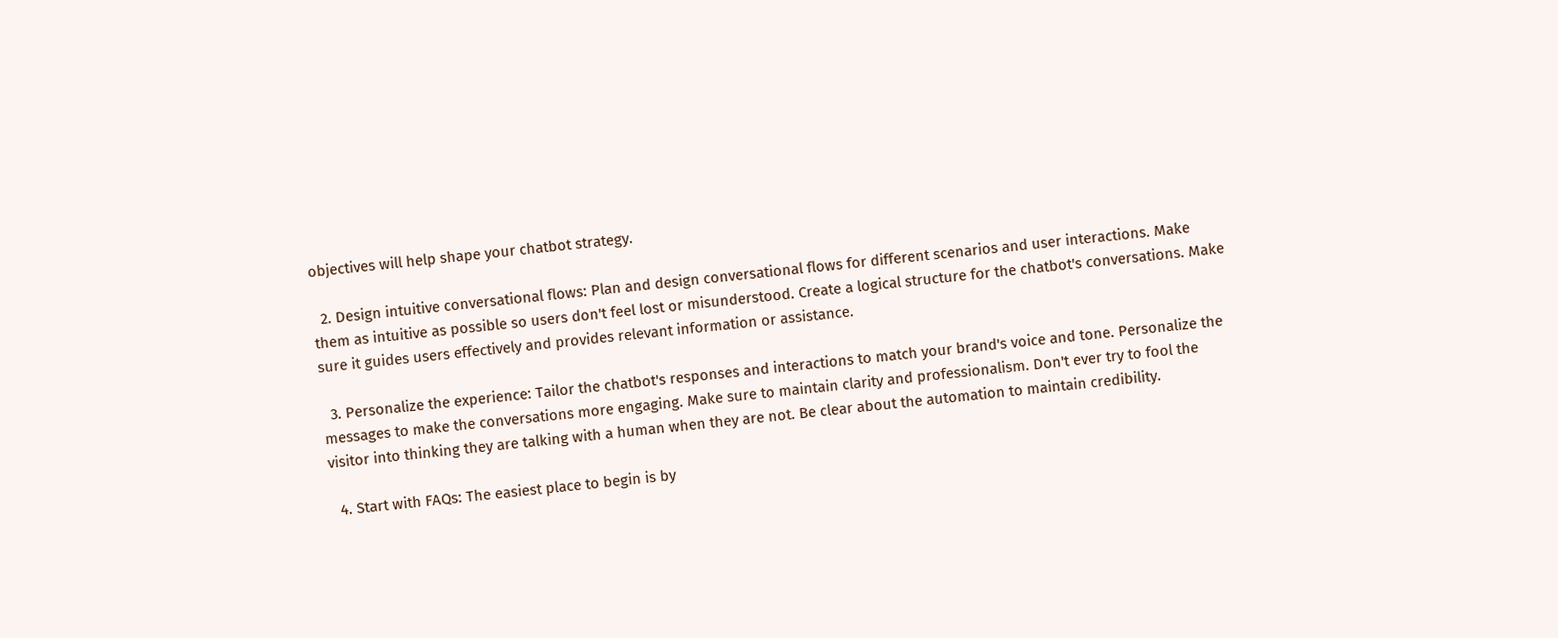objectives will help shape your chatbot strategy.

  2. Design intuitive conversational flows: Plan and design conversational flows for different scenarios and user interactions. Make them as intuitive as possible so users don't feel lost or misunderstood. Create a logical structure for the chatbot's conversations. Make sure it guides users effectively and provides relevant information or assistance.

  3. Personalize the experience: Tailor the chatbot's responses and interactions to match your brand's voice and tone. Personalize the messages to make the conversations more engaging. Make sure to maintain clarity and professionalism. Don't ever try to fool the visitor into thinking they are talking with a human when they are not. Be clear about the automation to maintain credibility.

  4. Start with FAQs: The easiest place to begin is by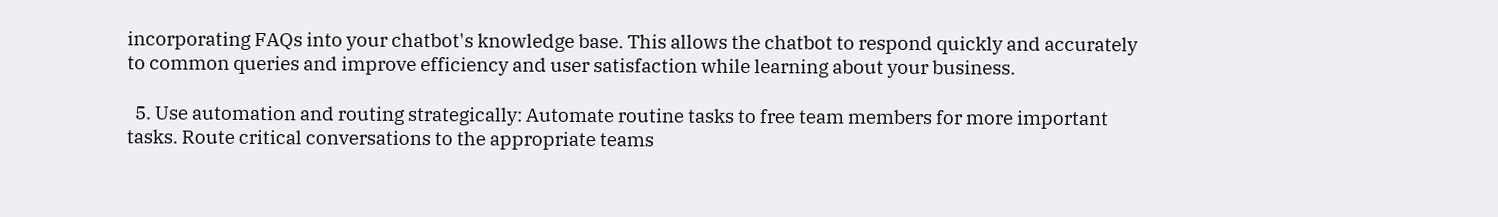incorporating FAQs into your chatbot's knowledge base. This allows the chatbot to respond quickly and accurately to common queries and improve efficiency and user satisfaction while learning about your business.

  5. Use automation and routing strategically: Automate routine tasks to free team members for more important tasks. Route critical conversations to the appropriate teams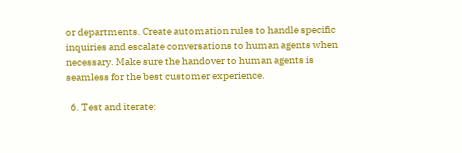or departments. Create automation rules to handle specific inquiries and escalate conversations to human agents when necessary. Make sure the handover to human agents is seamless for the best customer experience.

  6. Test and iterate: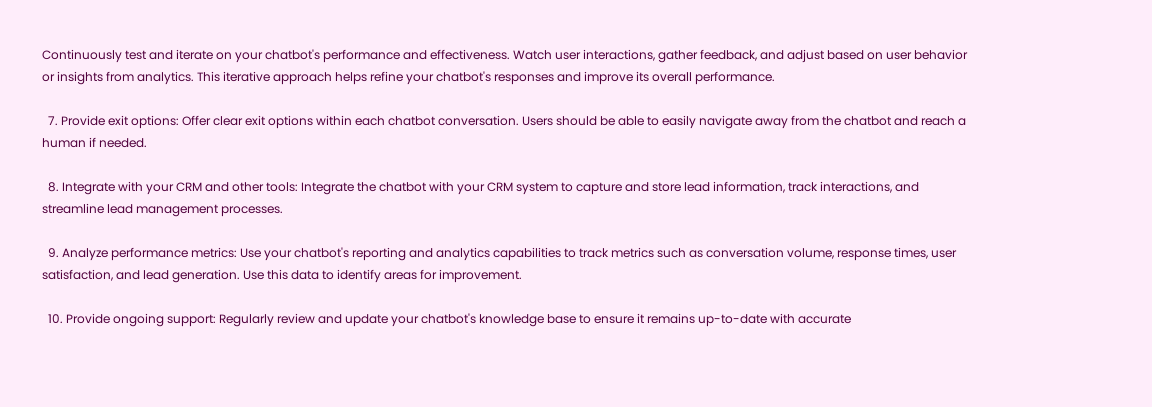Continuously test and iterate on your chatbot's performance and effectiveness. Watch user interactions, gather feedback, and adjust based on user behavior or insights from analytics. This iterative approach helps refine your chatbot's responses and improve its overall performance.

  7. Provide exit options: Offer clear exit options within each chatbot conversation. Users should be able to easily navigate away from the chatbot and reach a human if needed.

  8. Integrate with your CRM and other tools: Integrate the chatbot with your CRM system to capture and store lead information, track interactions, and streamline lead management processes.

  9. Analyze performance metrics: Use your chatbot's reporting and analytics capabilities to track metrics such as conversation volume, response times, user satisfaction, and lead generation. Use this data to identify areas for improvement.

  10. Provide ongoing support: Regularly review and update your chatbot's knowledge base to ensure it remains up-to-date with accurate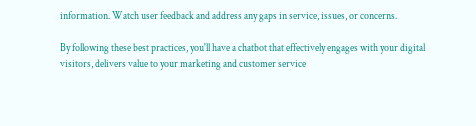information. Watch user feedback and address any gaps in service, issues, or concerns.

By following these best practices, you'll have a chatbot that effectively engages with your digital visitors, delivers value to your marketing and customer service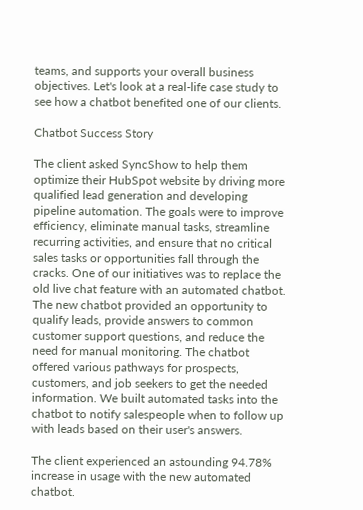teams, and supports your overall business objectives. Let's look at a real-life case study to see how a chatbot benefited one of our clients.

Chatbot Success Story

The client asked SyncShow to help them optimize their HubSpot website by driving more qualified lead generation and developing pipeline automation. The goals were to improve efficiency, eliminate manual tasks, streamline recurring activities, and ensure that no critical sales tasks or opportunities fall through the cracks. One of our initiatives was to replace the old live chat feature with an automated chatbot. The new chatbot provided an opportunity to qualify leads, provide answers to common customer support questions, and reduce the need for manual monitoring. The chatbot offered various pathways for prospects, customers, and job seekers to get the needed information. We built automated tasks into the chatbot to notify salespeople when to follow up with leads based on their user's answers.

The client experienced an astounding 94.78% increase in usage with the new automated chatbot.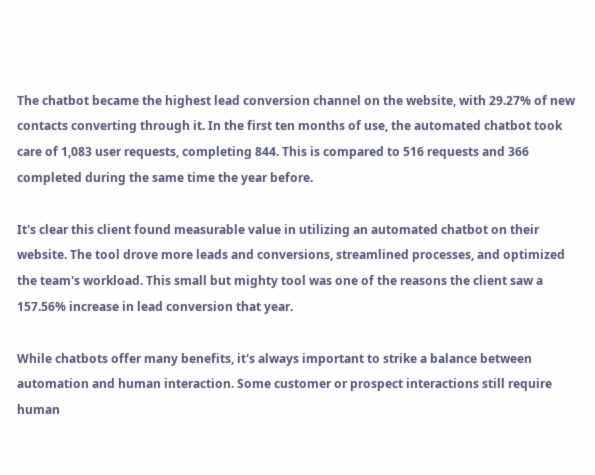The chatbot became the highest lead conversion channel on the website, with 29.27% of new contacts converting through it. In the first ten months of use, the automated chatbot took care of 1,083 user requests, completing 844. This is compared to 516 requests and 366 completed during the same time the year before.

It's clear this client found measurable value in utilizing an automated chatbot on their website. The tool drove more leads and conversions, streamlined processes, and optimized the team's workload. This small but mighty tool was one of the reasons the client saw a 157.56% increase in lead conversion that year.

While chatbots offer many benefits, it's always important to strike a balance between automation and human interaction. Some customer or prospect interactions still require human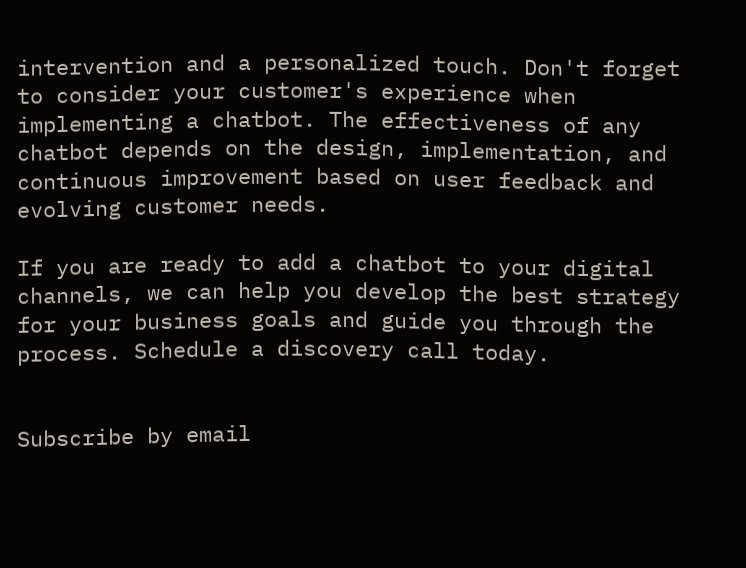intervention and a personalized touch. Don't forget to consider your customer's experience when implementing a chatbot. The effectiveness of any chatbot depends on the design, implementation, and continuous improvement based on user feedback and evolving customer needs.

If you are ready to add a chatbot to your digital channels, we can help you develop the best strategy for your business goals and guide you through the process. Schedule a discovery call today.


Subscribe by email